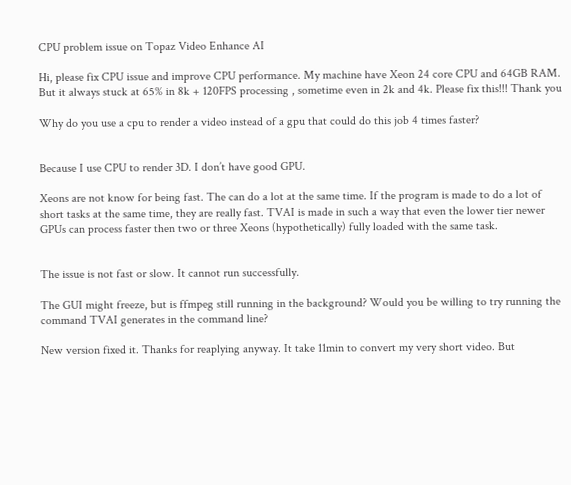CPU problem issue on Topaz Video Enhance AI

Hi, please fix CPU issue and improve CPU performance. My machine have Xeon 24 core CPU and 64GB RAM. But it always stuck at 65% in 8k + 120FPS processing , sometime even in 2k and 4k. Please fix this!!! Thank you

Why do you use a cpu to render a video instead of a gpu that could do this job 4 times faster?


Because I use CPU to render 3D. I don’t have good GPU.

Xeons are not know for being fast. The can do a lot at the same time. If the program is made to do a lot of short tasks at the same time, they are really fast. TVAI is made in such a way that even the lower tier newer GPUs can process faster then two or three Xeons (hypothetically) fully loaded with the same task.


The issue is not fast or slow. It cannot run successfully.

The GUI might freeze, but is ffmpeg still running in the background? Would you be willing to try running the command TVAI generates in the command line?

New version fixed it. Thanks for reaplying anyway. It take 11min to convert my very short video. But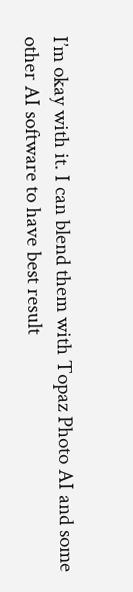I’m okay with it. I can blend them with Topaz Photo AI and some other AI software to have best result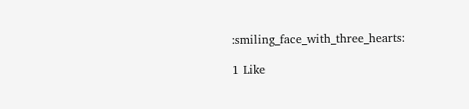:smiling_face_with_three_hearts:

1 Like